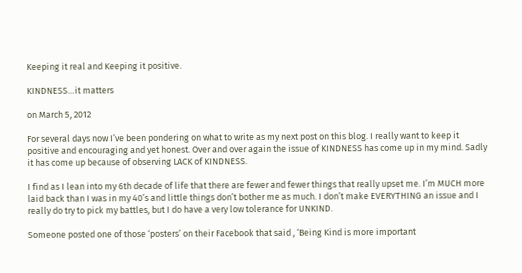Keeping it real and Keeping it positive.

KINDNESS…it matters

on March 5, 2012

For several days now I’ve been pondering on what to write as my next post on this blog. I really want to keep it positive and encouraging and yet honest. Over and over again the issue of KINDNESS has come up in my mind. Sadly it has come up because of observing LACK of KINDNESS.

I find as I lean into my 6th decade of life that there are fewer and fewer things that really upset me. I’m MUCH more laid back than I was in my 40’s and little things don’t bother me as much. I don’t make EVERYTHING an issue and I really do try to pick my battles, but I do have a very low tolerance for UNKIND.

Someone posted one of those ‘posters’ on their Facebook that said , ‘Being Kind is more important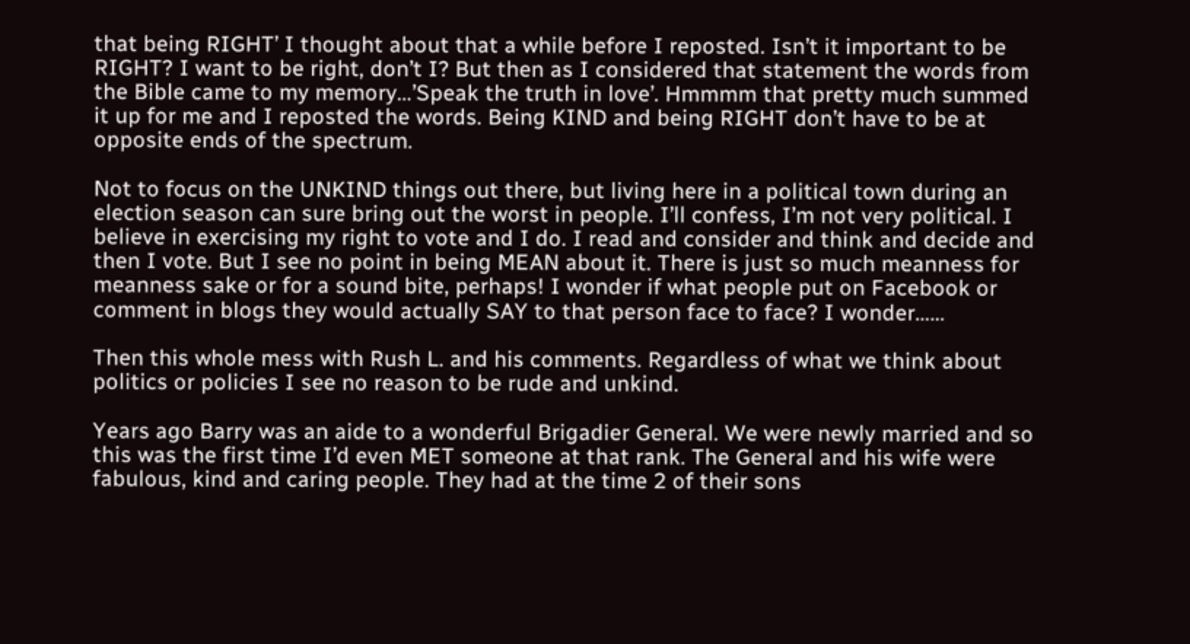that being RIGHT’ I thought about that a while before I reposted. Isn’t it important to be RIGHT? I want to be right, don’t I? But then as I considered that statement the words from the Bible came to my memory…’Speak the truth in love’. Hmmmm that pretty much summed it up for me and I reposted the words. Being KIND and being RIGHT don’t have to be at opposite ends of the spectrum.

Not to focus on the UNKIND things out there, but living here in a political town during an election season can sure bring out the worst in people. I’ll confess, I’m not very political. I believe in exercising my right to vote and I do. I read and consider and think and decide and then I vote. But I see no point in being MEAN about it. There is just so much meanness for meanness sake or for a sound bite, perhaps! I wonder if what people put on Facebook or comment in blogs they would actually SAY to that person face to face? I wonder……

Then this whole mess with Rush L. and his comments. Regardless of what we think about politics or policies I see no reason to be rude and unkind.

Years ago Barry was an aide to a wonderful Brigadier General. We were newly married and so this was the first time I’d even MET someone at that rank. The General and his wife were fabulous, kind and caring people. They had at the time 2 of their sons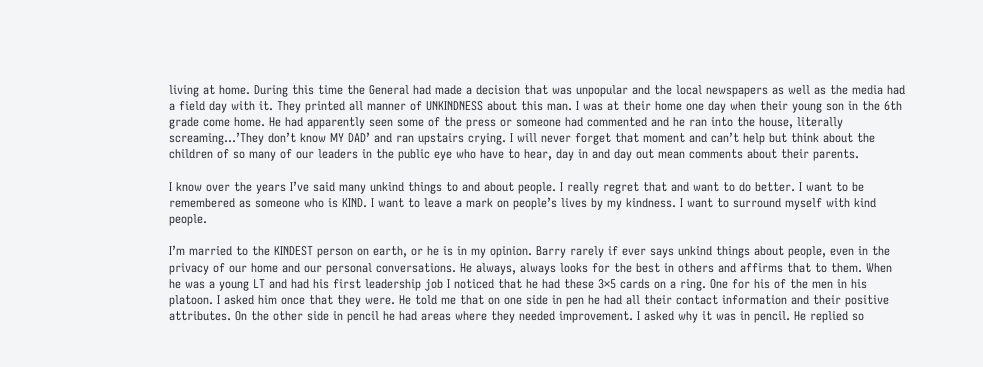living at home. During this time the General had made a decision that was unpopular and the local newspapers as well as the media had a field day with it. They printed all manner of UNKINDNESS about this man. I was at their home one day when their young son in the 6th grade come home. He had apparently seen some of the press or someone had commented and he ran into the house, literally screaming…’They don’t know MY DAD’ and ran upstairs crying. I will never forget that moment and can’t help but think about the children of so many of our leaders in the public eye who have to hear, day in and day out mean comments about their parents.

I know over the years I’ve said many unkind things to and about people. I really regret that and want to do better. I want to be remembered as someone who is KIND. I want to leave a mark on people’s lives by my kindness. I want to surround myself with kind people.

I’m married to the KINDEST person on earth, or he is in my opinion. Barry rarely if ever says unkind things about people, even in the privacy of our home and our personal conversations. He always, always looks for the best in others and affirms that to them. When he was a young LT and had his first leadership job I noticed that he had these 3×5 cards on a ring. One for his of the men in his platoon. I asked him once that they were. He told me that on one side in pen he had all their contact information and their positive attributes. On the other side in pencil he had areas where they needed improvement. I asked why it was in pencil. He replied so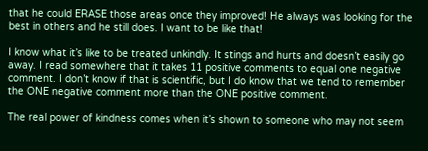that he could ERASE those areas once they improved! He always was looking for the best in others and he still does. I want to be like that!

I know what it’s like to be treated unkindly. It stings and hurts and doesn’t easily go away. I read somewhere that it takes 11 positive comments to equal one negative comment. I don’t know if that is scientific, but I do know that we tend to remember the ONE negative comment more than the ONE positive comment.

The real power of kindness comes when it’s shown to someone who may not seem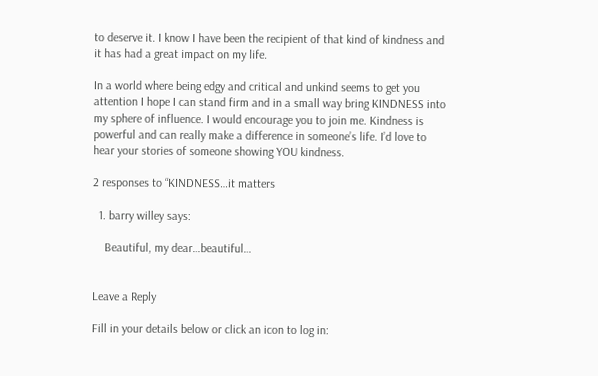to deserve it. I know I have been the recipient of that kind of kindness and it has had a great impact on my life.

In a world where being edgy and critical and unkind seems to get you attention I hope I can stand firm and in a small way bring KINDNESS into my sphere of influence. I would encourage you to join me. Kindness is powerful and can really make a difference in someone’s life. I’d love to hear your stories of someone showing YOU kindness.

2 responses to “KINDNESS…it matters

  1. barry willey says:

    Beautiful, my dear…beautiful…


Leave a Reply

Fill in your details below or click an icon to log in: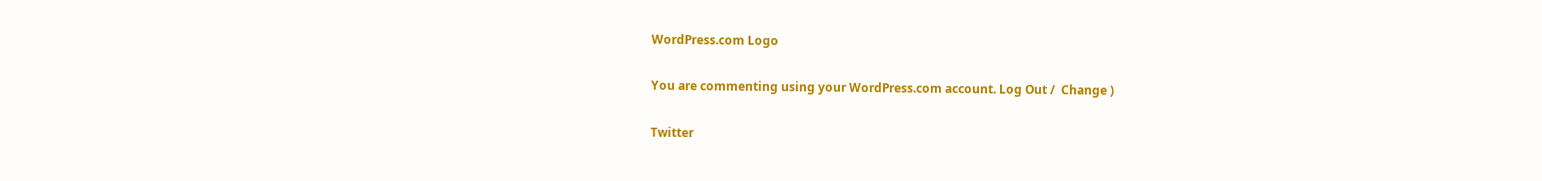WordPress.com Logo

You are commenting using your WordPress.com account. Log Out /  Change )

Twitter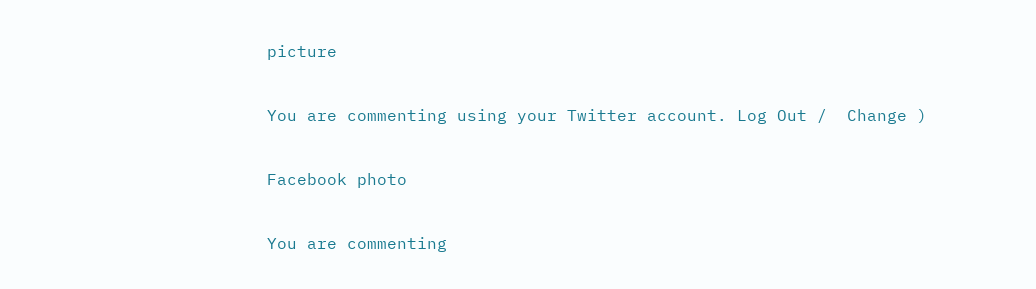picture

You are commenting using your Twitter account. Log Out /  Change )

Facebook photo

You are commenting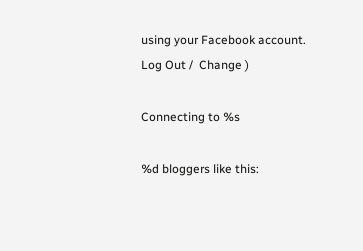using your Facebook account. Log Out /  Change )

Connecting to %s

%d bloggers like this: